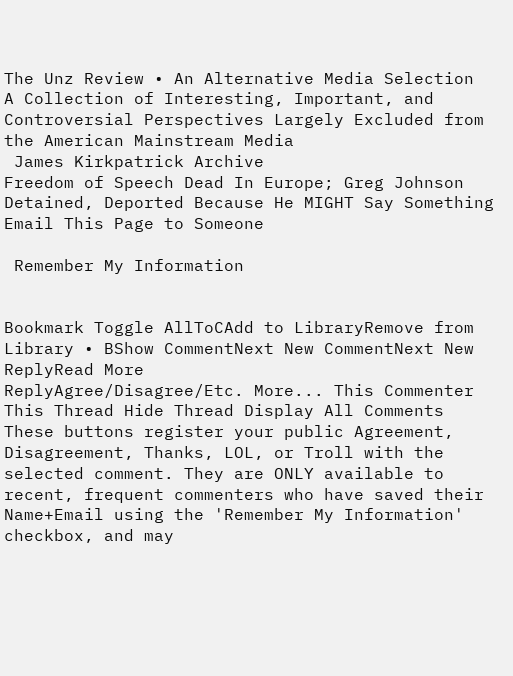The Unz Review • An Alternative Media Selection
A Collection of Interesting, Important, and Controversial Perspectives Largely Excluded from the American Mainstream Media
 James Kirkpatrick Archive
Freedom of Speech Dead In Europe; Greg Johnson Detained, Deported Because He MIGHT Say Something
Email This Page to Someone

 Remember My Information


Bookmark Toggle AllToCAdd to LibraryRemove from Library • BShow CommentNext New CommentNext New ReplyRead More
ReplyAgree/Disagree/Etc. More... This Commenter This Thread Hide Thread Display All Comments
These buttons register your public Agreement, Disagreement, Thanks, LOL, or Troll with the selected comment. They are ONLY available to recent, frequent commenters who have saved their Name+Email using the 'Remember My Information' checkbox, and may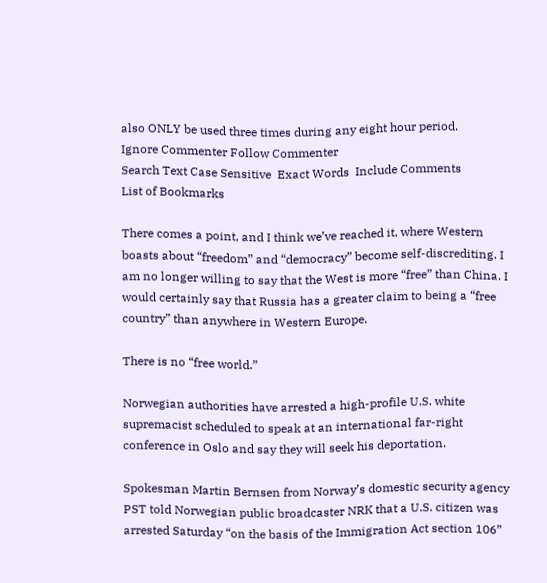also ONLY be used three times during any eight hour period.
Ignore Commenter Follow Commenter
Search Text Case Sensitive  Exact Words  Include Comments
List of Bookmarks

There comes a point, and I think we’ve reached it, where Western boasts about “freedom” and “democracy” become self-discrediting. I am no longer willing to say that the West is more “free” than China. I would certainly say that Russia has a greater claim to being a “free country” than anywhere in Western Europe.

There is no “free world.”

Norwegian authorities have arrested a high-profile U.S. white supremacist scheduled to speak at an international far-right conference in Oslo and say they will seek his deportation.

Spokesman Martin Bernsen from Norway’s domestic security agency PST told Norwegian public broadcaster NRK that a U.S. citizen was arrested Saturday “on the basis of the Immigration Act section 106”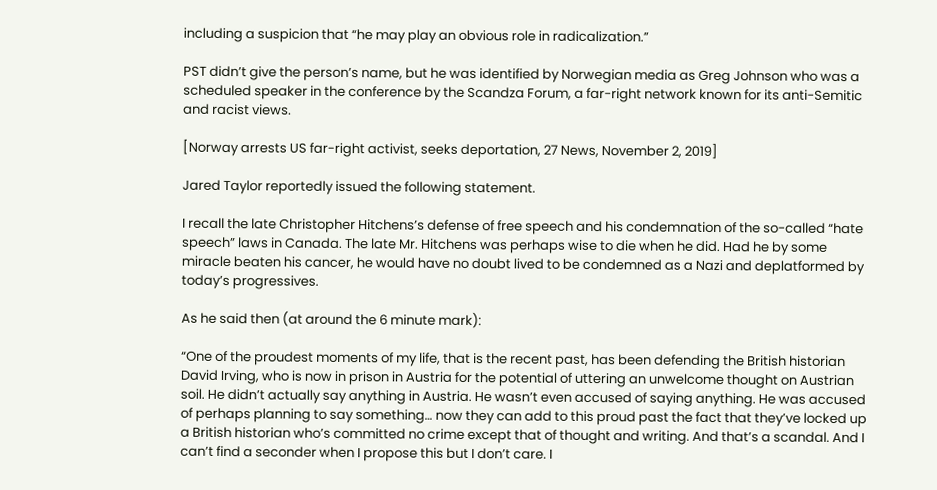including a suspicion that “he may play an obvious role in radicalization.”

PST didn’t give the person’s name, but he was identified by Norwegian media as Greg Johnson who was a scheduled speaker in the conference by the Scandza Forum, a far-right network known for its anti-Semitic and racist views.

[Norway arrests US far-right activist, seeks deportation, 27 News, November 2, 2019]

Jared Taylor reportedly issued the following statement.

I recall the late Christopher Hitchens’s defense of free speech and his condemnation of the so-called “hate speech” laws in Canada. The late Mr. Hitchens was perhaps wise to die when he did. Had he by some miracle beaten his cancer, he would have no doubt lived to be condemned as a Nazi and deplatformed by today’s progressives.

As he said then (at around the 6 minute mark):

“One of the proudest moments of my life, that is the recent past, has been defending the British historian David Irving, who is now in prison in Austria for the potential of uttering an unwelcome thought on Austrian soil. He didn’t actually say anything in Austria. He wasn’t even accused of saying anything. He was accused of perhaps planning to say something… now they can add to this proud past the fact that they’ve locked up a British historian who’s committed no crime except that of thought and writing. And that’s a scandal. And I can’t find a seconder when I propose this but I don’t care. I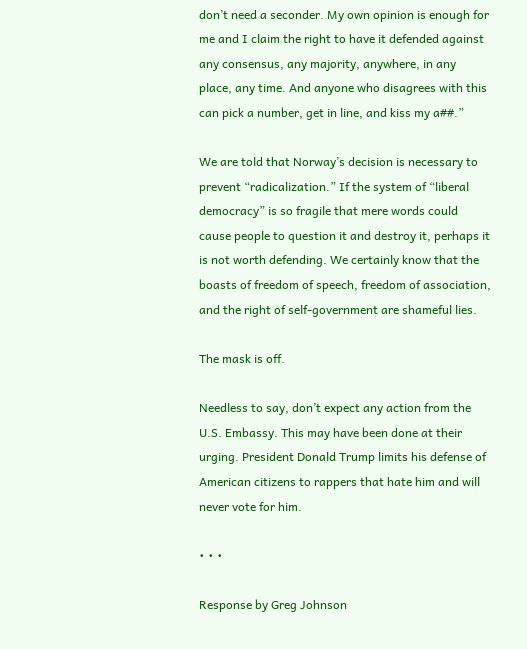don’t need a seconder. My own opinion is enough for me and I claim the right to have it defended against any consensus, any majority, anywhere, in any place, any time. And anyone who disagrees with this can pick a number, get in line, and kiss my a##.”

We are told that Norway’s decision is necessary to prevent “radicalization.” If the system of “liberal democracy” is so fragile that mere words could cause people to question it and destroy it, perhaps it is not worth defending. We certainly know that the boasts of freedom of speech, freedom of association, and the right of self-government are shameful lies.

The mask is off.

Needless to say, don’t expect any action from the U.S. Embassy. This may have been done at their urging. President Donald Trump limits his defense of American citizens to rappers that hate him and will never vote for him.

• • •

Response by Greg Johnson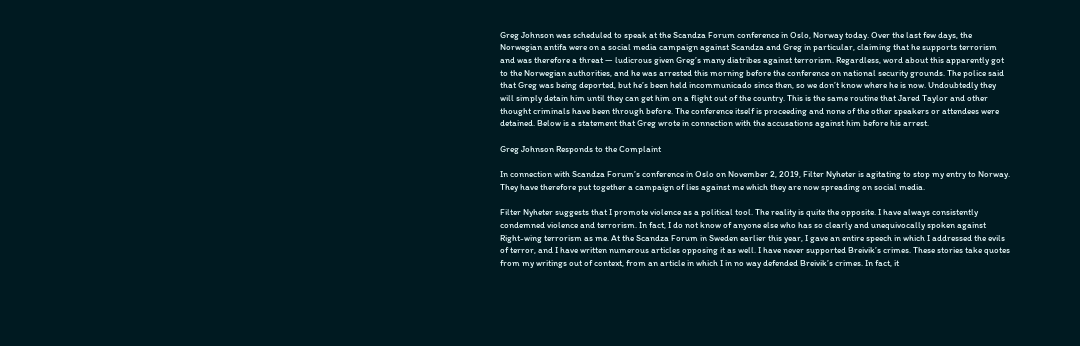Greg Johnson was scheduled to speak at the Scandza Forum conference in Oslo, Norway today. Over the last few days, the Norwegian antifa were on a social media campaign against Scandza and Greg in particular, claiming that he supports terrorism and was therefore a threat — ludicrous given Greg’s many diatribes against terrorism. Regardless, word about this apparently got to the Norwegian authorities, and he was arrested this morning before the conference on national security grounds. The police said that Greg was being deported, but he’s been held incommunicado since then, so we don’t know where he is now. Undoubtedly they will simply detain him until they can get him on a flight out of the country. This is the same routine that Jared Taylor and other thought criminals have been through before. The conference itself is proceeding and none of the other speakers or attendees were detained. Below is a statement that Greg wrote in connection with the accusations against him before his arrest.

Greg Johnson Responds to the Complaint

In connection with Scandza Forum’s conference in Oslo on November 2, 2019, Filter Nyheter is agitating to stop my entry to Norway. They have therefore put together a campaign of lies against me which they are now spreading on social media.

Filter Nyheter suggests that I promote violence as a political tool. The reality is quite the opposite. I have always consistently condemned violence and terrorism. In fact, I do not know of anyone else who has so clearly and unequivocally spoken against Right-wing terrorism as me. At the Scandza Forum in Sweden earlier this year, I gave an entire speech in which I addressed the evils of terror, and I have written numerous articles opposing it as well. I have never supported Breivik’s crimes. These stories take quotes from my writings out of context, from an article in which I in no way defended Breivik’s crimes. In fact, it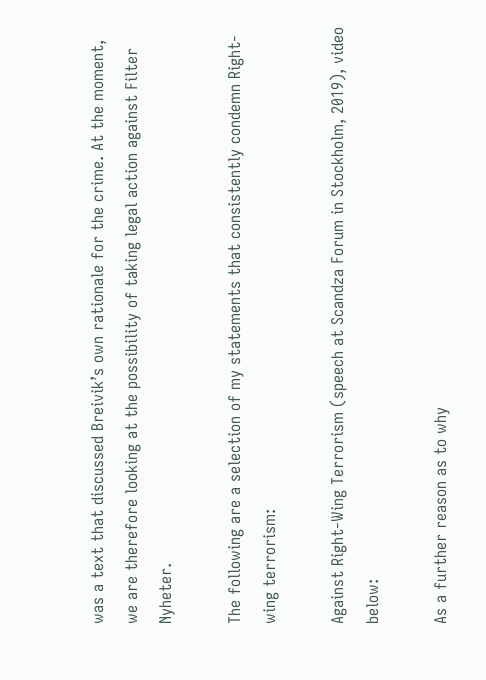was a text that discussed Breivik’s own rationale for the crime. At the moment, we are therefore looking at the possibility of taking legal action against Filter Nyheter.

The following are a selection of my statements that consistently condemn Right-wing terrorism:

Against Right-Wing Terrorism (speech at Scandza Forum in Stockholm, 2019), video below:

As a further reason as to why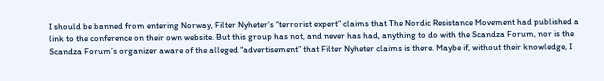I should be banned from entering Norway, Filter Nyheter‘s “terrorist expert” claims that The Nordic Resistance Movement had published a link to the conference on their own website. But this group has not, and never has had, anything to do with the Scandza Forum, nor is the Scandza Forum’s organizer aware of the alleged “advertisement” that Filter Nyheter claims is there. Maybe if, without their knowledge, I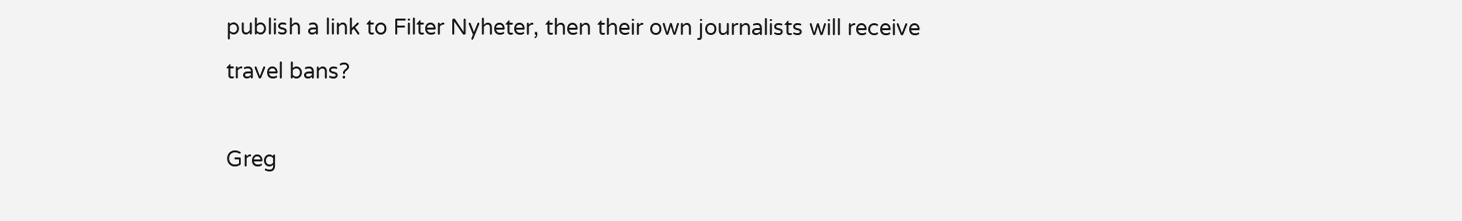publish a link to Filter Nyheter, then their own journalists will receive travel bans?

Greg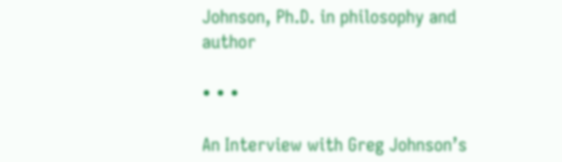Johnson, Ph.D. in philosophy and author

• • •

An Interview with Greg Johnson’s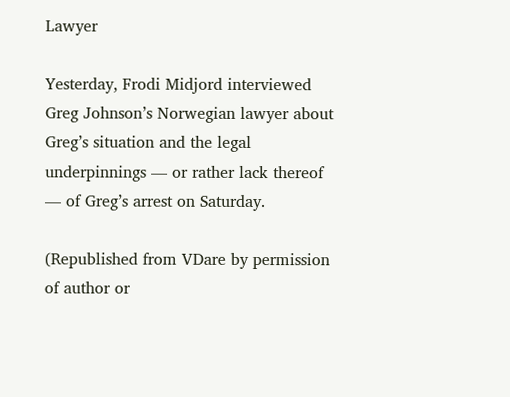Lawyer

Yesterday, Frodi Midjord interviewed Greg Johnson’s Norwegian lawyer about Greg’s situation and the legal underpinnings — or rather lack thereof — of Greg’s arrest on Saturday.

(Republished from VDare by permission of author or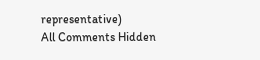representative)
All Comments Hidden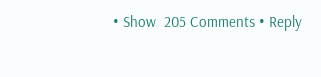• Show  205 Comments • Reply